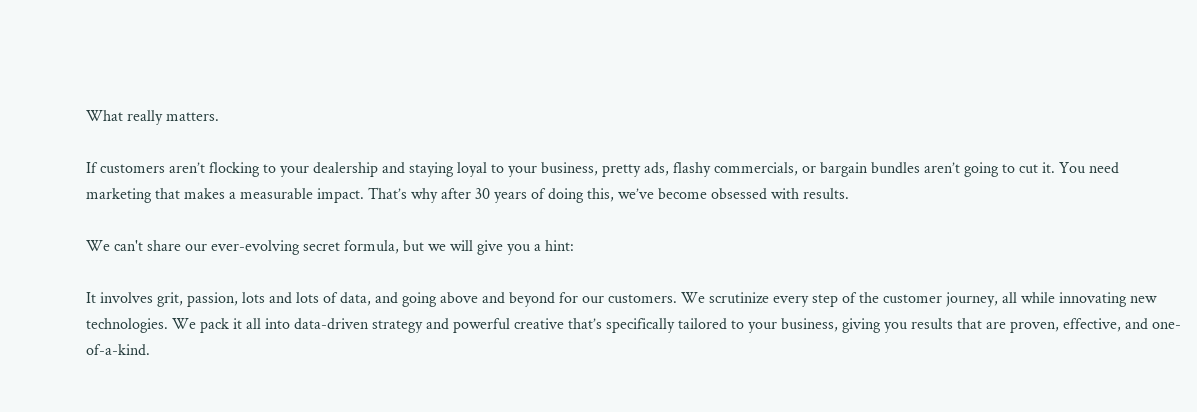What really matters.

If customers aren’t flocking to your dealership and staying loyal to your business, pretty ads, flashy commercials, or bargain bundles aren’t going to cut it. You need marketing that makes a measurable impact. That’s why after 30 years of doing this, we’ve become obsessed with results.

We can't share our ever-evolving secret formula, but we will give you a hint:

It involves grit, passion, lots and lots of data, and going above and beyond for our customers. We scrutinize every step of the customer journey, all while innovating new technologies. We pack it all into data-driven strategy and powerful creative that’s specifically tailored to your business, giving you results that are proven, effective, and one-of-a-kind.